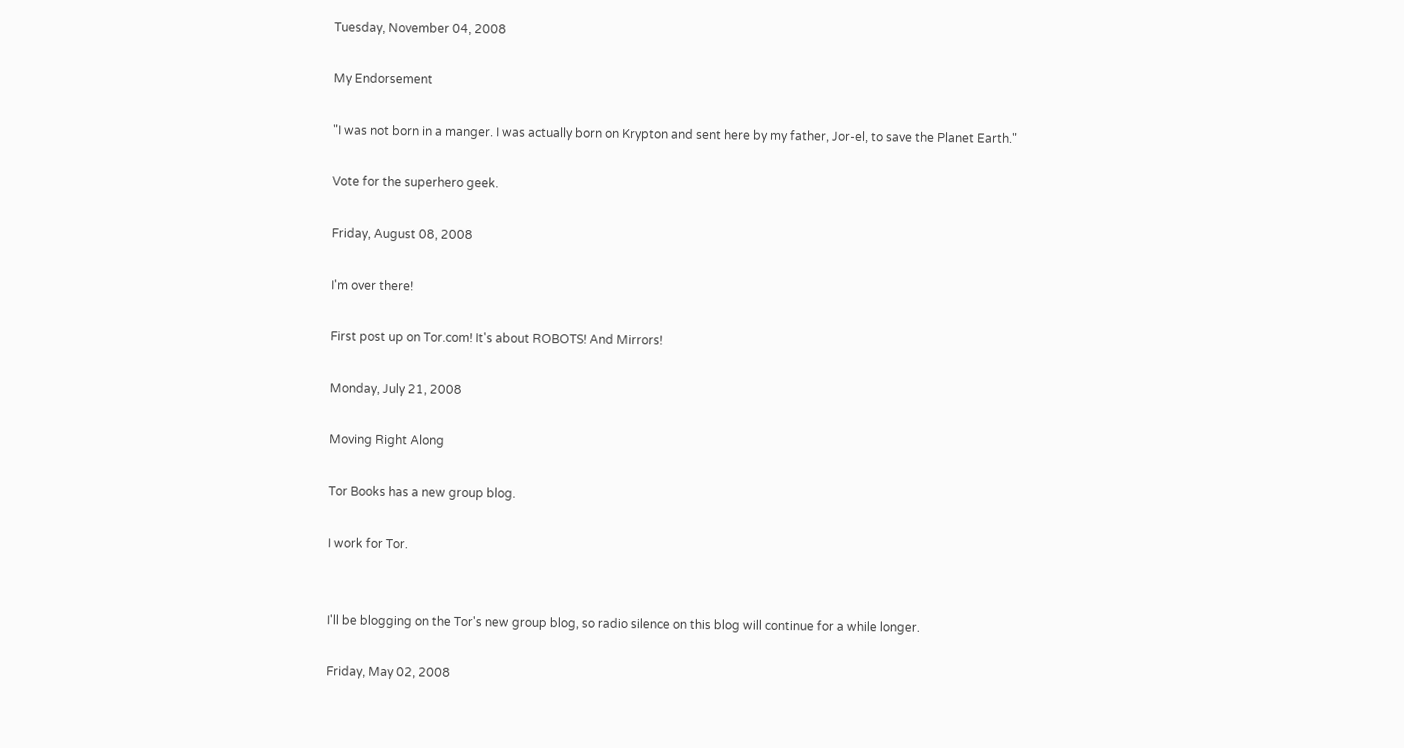Tuesday, November 04, 2008

My Endorsement

"I was not born in a manger. I was actually born on Krypton and sent here by my father, Jor-el, to save the Planet Earth."

Vote for the superhero geek.

Friday, August 08, 2008

I'm over there!

First post up on Tor.com! It's about ROBOTS! And Mirrors!

Monday, July 21, 2008

Moving Right Along

Tor Books has a new group blog.

I work for Tor.


I'll be blogging on the Tor's new group blog, so radio silence on this blog will continue for a while longer.

Friday, May 02, 2008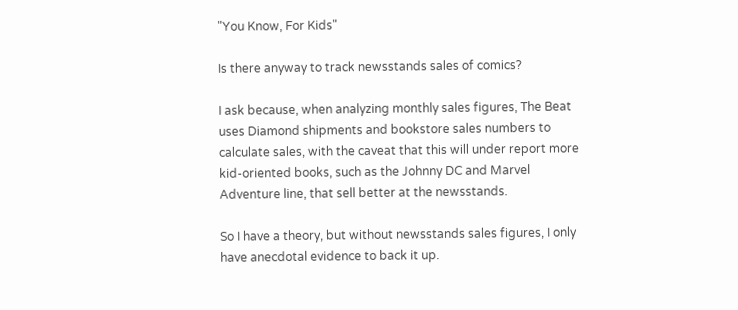"You Know, For Kids"

Is there anyway to track newsstands sales of comics?

I ask because, when analyzing monthly sales figures, The Beat uses Diamond shipments and bookstore sales numbers to calculate sales, with the caveat that this will under report more kid-oriented books, such as the Johnny DC and Marvel Adventure line, that sell better at the newsstands.

So I have a theory, but without newsstands sales figures, I only have anecdotal evidence to back it up.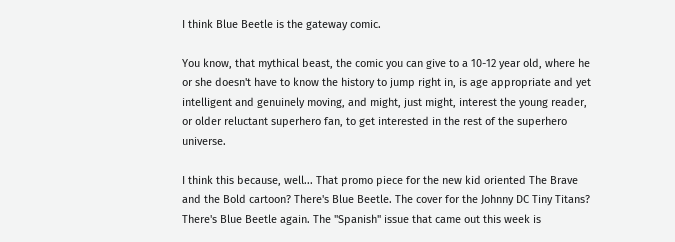I think Blue Beetle is the gateway comic.

You know, that mythical beast, the comic you can give to a 10-12 year old, where he or she doesn't have to know the history to jump right in, is age appropriate and yet intelligent and genuinely moving, and might, just might, interest the young reader, or older reluctant superhero fan, to get interested in the rest of the superhero universe.

I think this because, well... That promo piece for the new kid oriented The Brave and the Bold cartoon? There's Blue Beetle. The cover for the Johnny DC Tiny Titans? There's Blue Beetle again. The "Spanish" issue that came out this week is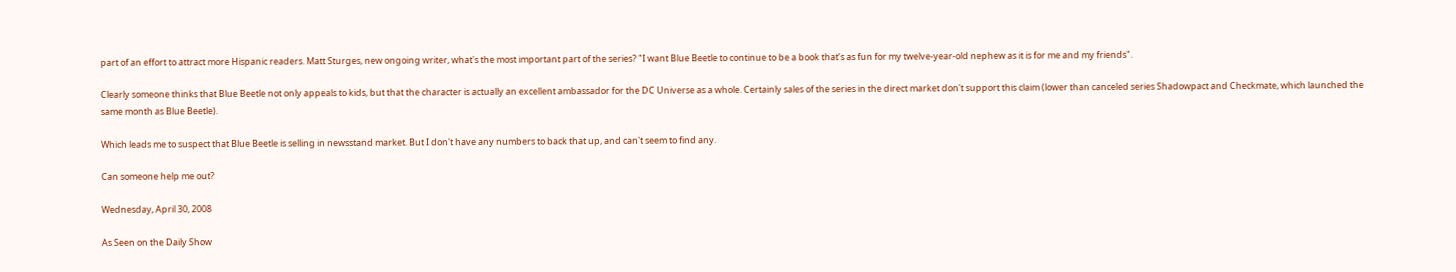part of an effort to attract more Hispanic readers. Matt Sturges, new ongoing writer, what's the most important part of the series? "I want Blue Beetle to continue to be a book that’s as fun for my twelve-year-old nephew as it is for me and my friends".

Clearly someone thinks that Blue Beetle not only appeals to kids, but that the character is actually an excellent ambassador for the DC Universe as a whole. Certainly sales of the series in the direct market don't support this claim (lower than canceled series Shadowpact and Checkmate, which launched the same month as Blue Beetle).

Which leads me to suspect that Blue Beetle is selling in newsstand market. But I don't have any numbers to back that up, and can't seem to find any.

Can someone help me out?

Wednesday, April 30, 2008

As Seen on the Daily Show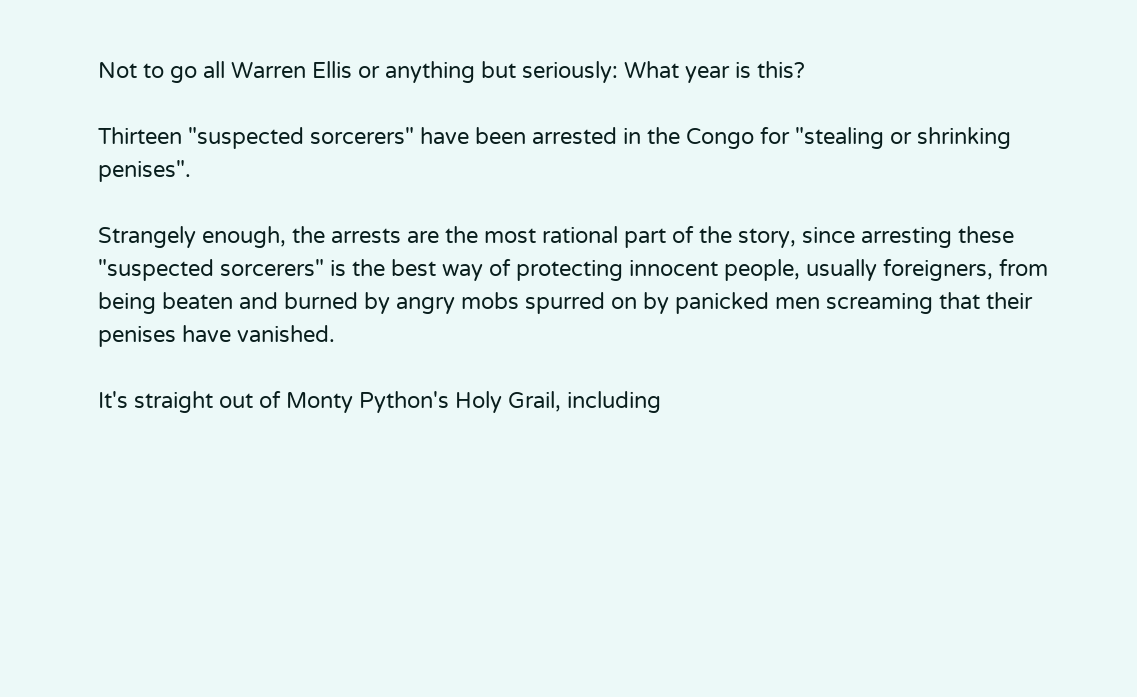Not to go all Warren Ellis or anything but seriously: What year is this?

Thirteen "suspected sorcerers" have been arrested in the Congo for "stealing or shrinking penises".

Strangely enough, the arrests are the most rational part of the story, since arresting these "suspected sorcerers" is the best way of protecting innocent people, usually foreigners, from being beaten and burned by angry mobs spurred on by panicked men screaming that their penises have vanished.

It's straight out of Monty Python's Holy Grail, including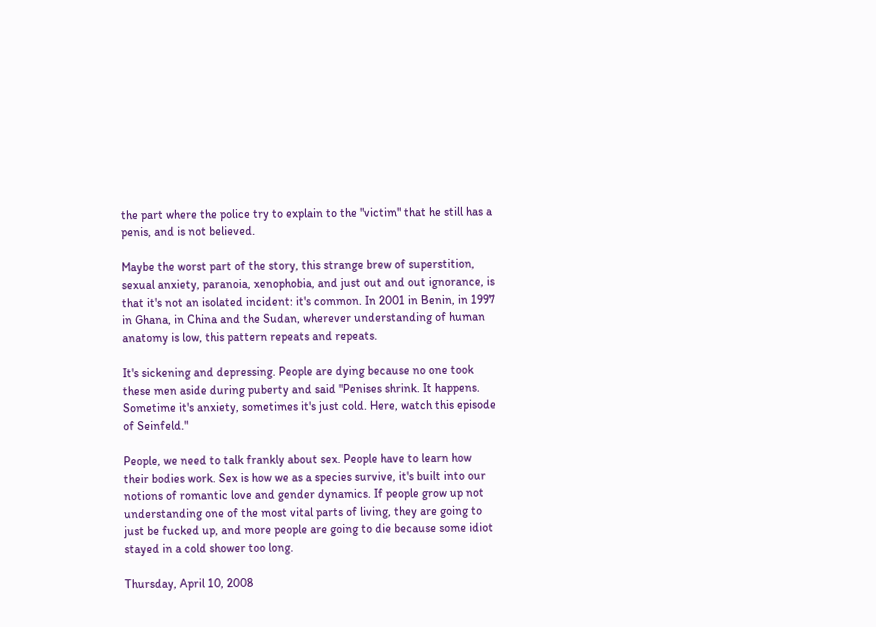the part where the police try to explain to the "victim" that he still has a penis, and is not believed.

Maybe the worst part of the story, this strange brew of superstition, sexual anxiety, paranoia, xenophobia, and just out and out ignorance, is that it's not an isolated incident: it's common. In 2001 in Benin, in 1997 in Ghana, in China and the Sudan, wherever understanding of human anatomy is low, this pattern repeats and repeats.

It's sickening and depressing. People are dying because no one took these men aside during puberty and said "Penises shrink. It happens. Sometime it's anxiety, sometimes it's just cold. Here, watch this episode of Seinfeld."

People, we need to talk frankly about sex. People have to learn how their bodies work. Sex is how we as a species survive, it's built into our notions of romantic love and gender dynamics. If people grow up not understanding one of the most vital parts of living, they are going to just be fucked up, and more people are going to die because some idiot stayed in a cold shower too long.

Thursday, April 10, 2008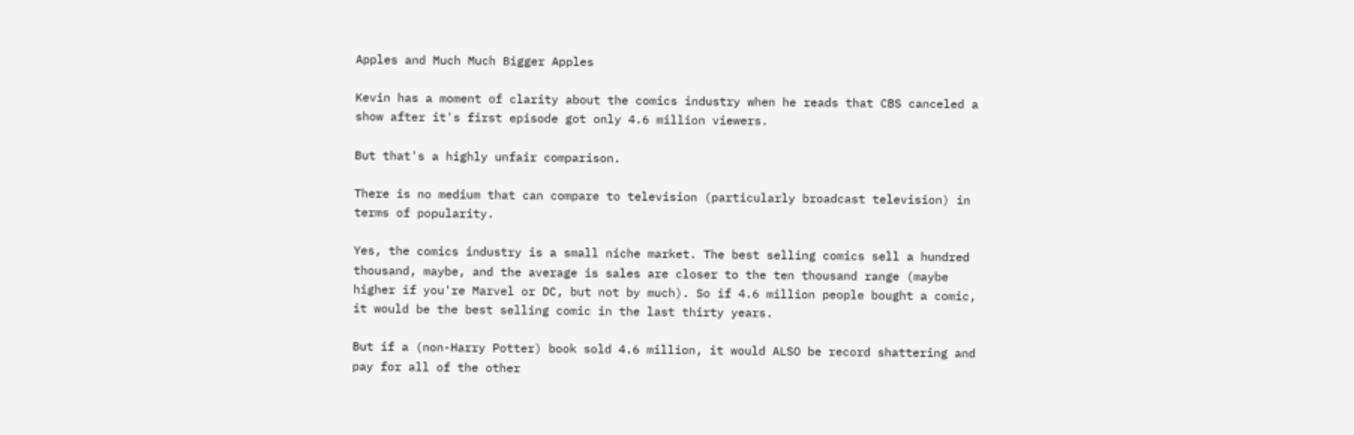Apples and Much Much Bigger Apples

Kevin has a moment of clarity about the comics industry when he reads that CBS canceled a show after it's first episode got only 4.6 million viewers.

But that's a highly unfair comparison.

There is no medium that can compare to television (particularly broadcast television) in terms of popularity.

Yes, the comics industry is a small niche market. The best selling comics sell a hundred thousand, maybe, and the average is sales are closer to the ten thousand range (maybe higher if you're Marvel or DC, but not by much). So if 4.6 million people bought a comic, it would be the best selling comic in the last thirty years.

But if a (non-Harry Potter) book sold 4.6 million, it would ALSO be record shattering and pay for all of the other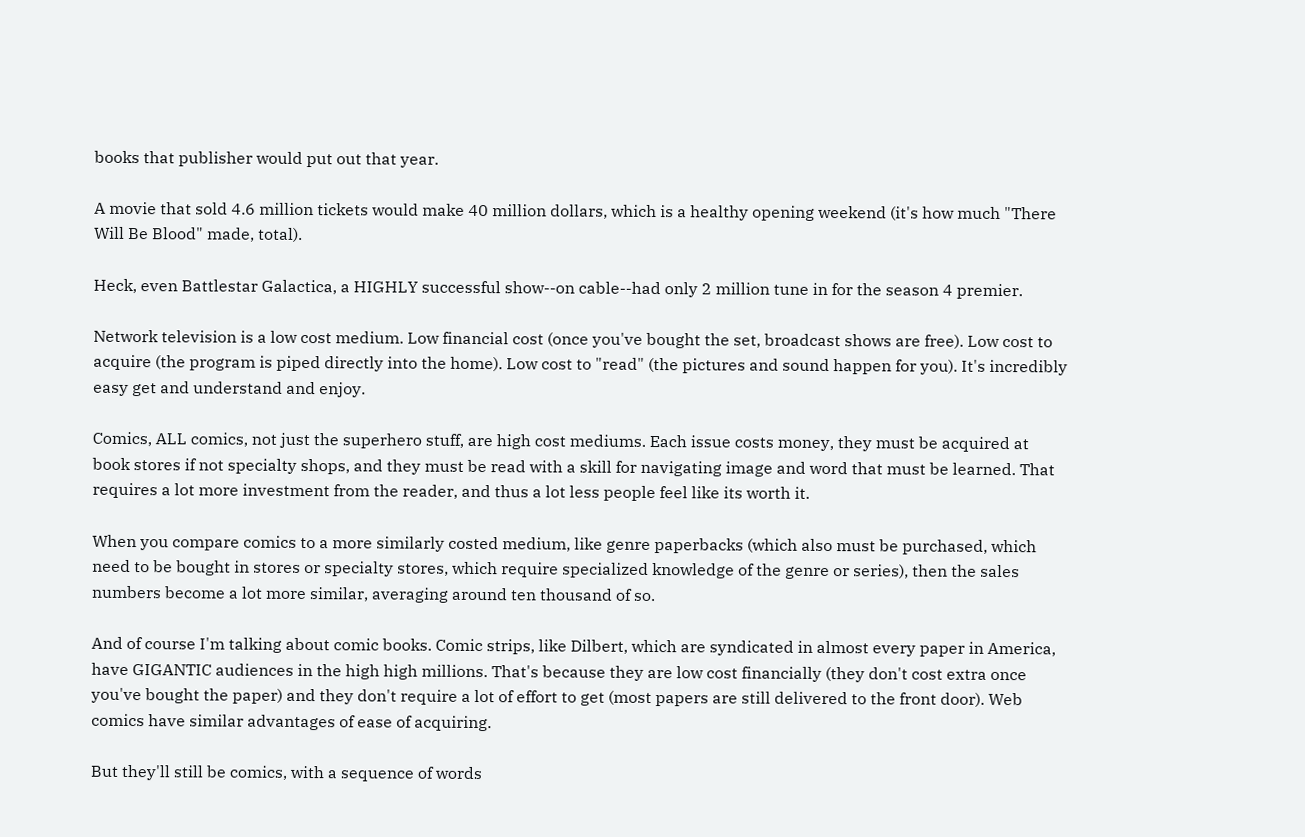books that publisher would put out that year.

A movie that sold 4.6 million tickets would make 40 million dollars, which is a healthy opening weekend (it's how much "There Will Be Blood" made, total).

Heck, even Battlestar Galactica, a HIGHLY successful show--on cable--had only 2 million tune in for the season 4 premier.

Network television is a low cost medium. Low financial cost (once you've bought the set, broadcast shows are free). Low cost to acquire (the program is piped directly into the home). Low cost to "read" (the pictures and sound happen for you). It's incredibly easy get and understand and enjoy.

Comics, ALL comics, not just the superhero stuff, are high cost mediums. Each issue costs money, they must be acquired at book stores if not specialty shops, and they must be read with a skill for navigating image and word that must be learned. That requires a lot more investment from the reader, and thus a lot less people feel like its worth it.

When you compare comics to a more similarly costed medium, like genre paperbacks (which also must be purchased, which need to be bought in stores or specialty stores, which require specialized knowledge of the genre or series), then the sales numbers become a lot more similar, averaging around ten thousand of so.

And of course I'm talking about comic books. Comic strips, like Dilbert, which are syndicated in almost every paper in America, have GIGANTIC audiences in the high high millions. That's because they are low cost financially (they don't cost extra once you've bought the paper) and they don't require a lot of effort to get (most papers are still delivered to the front door). Web comics have similar advantages of ease of acquiring.

But they'll still be comics, with a sequence of words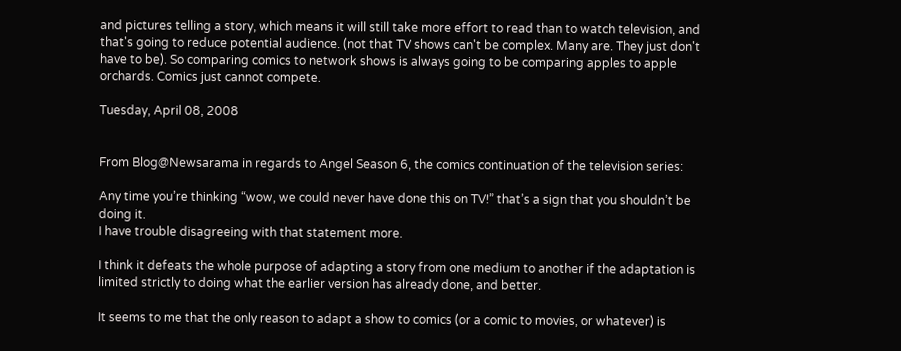and pictures telling a story, which means it will still take more effort to read than to watch television, and that's going to reduce potential audience. (not that TV shows can't be complex. Many are. They just don't have to be). So comparing comics to network shows is always going to be comparing apples to apple orchards. Comics just cannot compete.

Tuesday, April 08, 2008


From Blog@Newsarama in regards to Angel Season 6, the comics continuation of the television series:

Any time you’re thinking “wow, we could never have done this on TV!” that’s a sign that you shouldn’t be doing it.
I have trouble disagreeing with that statement more.

I think it defeats the whole purpose of adapting a story from one medium to another if the adaptation is limited strictly to doing what the earlier version has already done, and better.

It seems to me that the only reason to adapt a show to comics (or a comic to movies, or whatever) is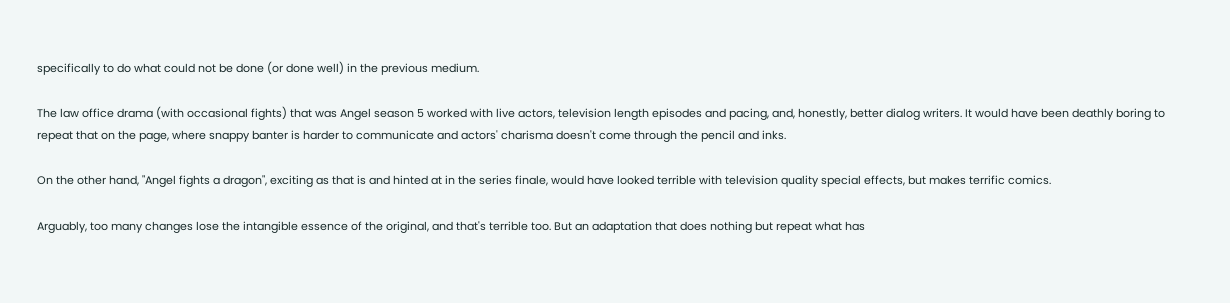specifically to do what could not be done (or done well) in the previous medium.

The law office drama (with occasional fights) that was Angel season 5 worked with live actors, television length episodes and pacing, and, honestly, better dialog writers. It would have been deathly boring to repeat that on the page, where snappy banter is harder to communicate and actors' charisma doesn't come through the pencil and inks.

On the other hand, "Angel fights a dragon", exciting as that is and hinted at in the series finale, would have looked terrible with television quality special effects, but makes terrific comics.

Arguably, too many changes lose the intangible essence of the original, and that's terrible too. But an adaptation that does nothing but repeat what has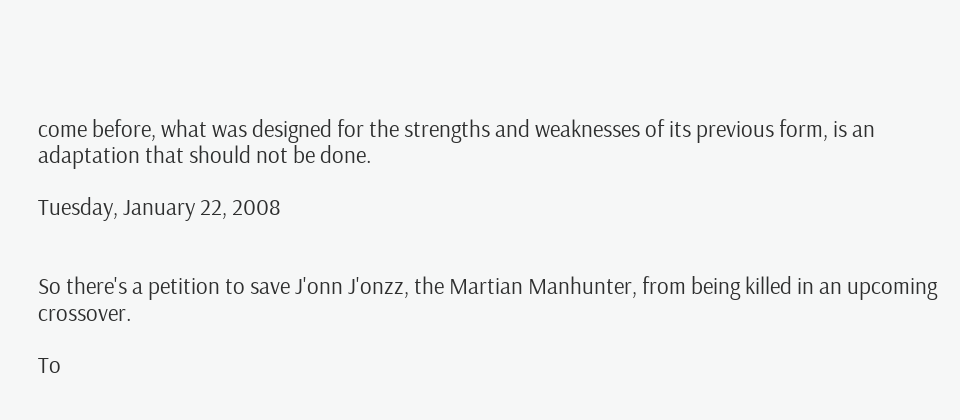come before, what was designed for the strengths and weaknesses of its previous form, is an adaptation that should not be done.

Tuesday, January 22, 2008


So there's a petition to save J'onn J'onzz, the Martian Manhunter, from being killed in an upcoming crossover.

To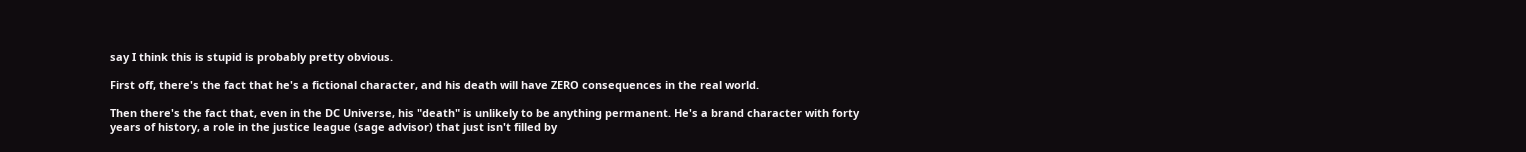say I think this is stupid is probably pretty obvious.

First off, there's the fact that he's a fictional character, and his death will have ZERO consequences in the real world.

Then there's the fact that, even in the DC Universe, his "death" is unlikely to be anything permanent. He's a brand character with forty years of history, a role in the justice league (sage advisor) that just isn't filled by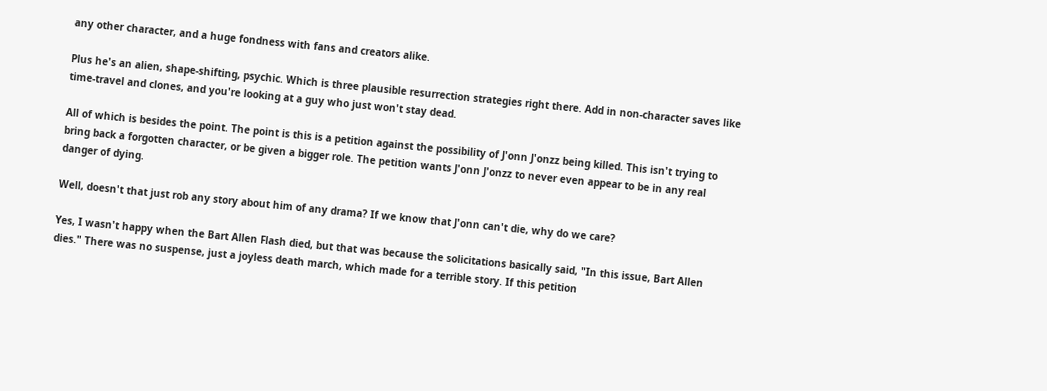any other character, and a huge fondness with fans and creators alike.

Plus he's an alien, shape-shifting, psychic. Which is three plausible resurrection strategies right there. Add in non-character saves like time-travel and clones, and you're looking at a guy who just won't stay dead.

All of which is besides the point. The point is this is a petition against the possibility of J'onn J'onzz being killed. This isn't trying to bring back a forgotten character, or be given a bigger role. The petition wants J'onn J'onzz to never even appear to be in any real danger of dying.

Well, doesn't that just rob any story about him of any drama? If we know that J'onn can't die, why do we care?

Yes, I wasn't happy when the Bart Allen Flash died, but that was because the solicitations basically said, "In this issue, Bart Allen dies." There was no suspense, just a joyless death march, which made for a terrible story. If this petition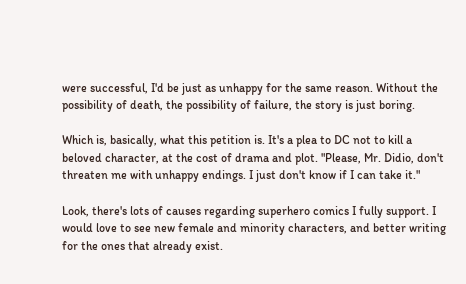were successful, I'd be just as unhappy for the same reason. Without the possibility of death, the possibility of failure, the story is just boring.

Which is, basically, what this petition is. It's a plea to DC not to kill a beloved character, at the cost of drama and plot. "Please, Mr. Didio, don't threaten me with unhappy endings. I just don't know if I can take it."

Look, there's lots of causes regarding superhero comics I fully support. I would love to see new female and minority characters, and better writing for the ones that already exist.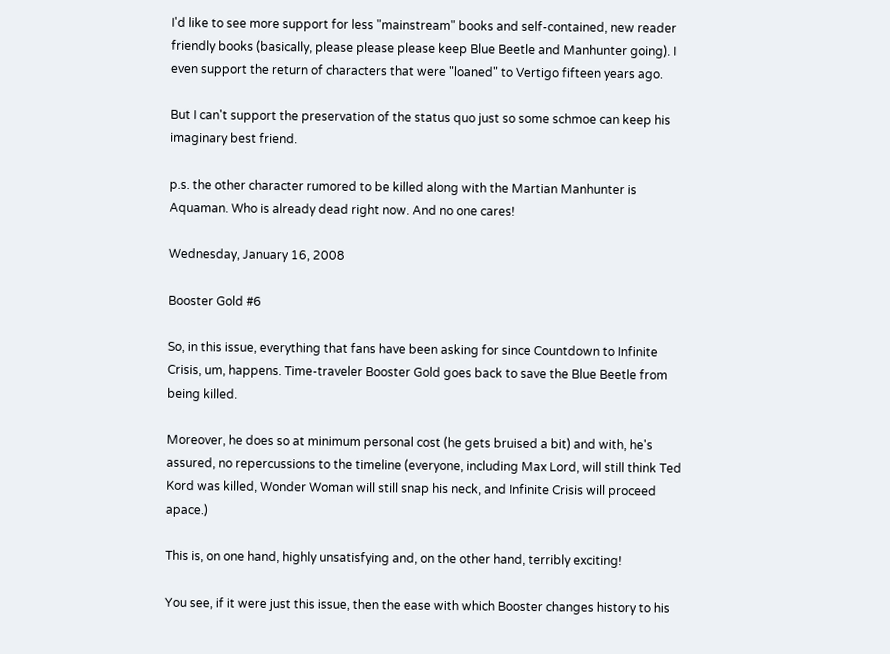I'd like to see more support for less "mainstream" books and self-contained, new reader friendly books (basically, please please please keep Blue Beetle and Manhunter going). I even support the return of characters that were "loaned" to Vertigo fifteen years ago.

But I can't support the preservation of the status quo just so some schmoe can keep his imaginary best friend.

p.s. the other character rumored to be killed along with the Martian Manhunter is Aquaman. Who is already dead right now. And no one cares!

Wednesday, January 16, 2008

Booster Gold #6

So, in this issue, everything that fans have been asking for since Countdown to Infinite Crisis, um, happens. Time-traveler Booster Gold goes back to save the Blue Beetle from being killed.

Moreover, he does so at minimum personal cost (he gets bruised a bit) and with, he's assured, no repercussions to the timeline (everyone, including Max Lord, will still think Ted Kord was killed, Wonder Woman will still snap his neck, and Infinite Crisis will proceed apace.)

This is, on one hand, highly unsatisfying and, on the other hand, terribly exciting!

You see, if it were just this issue, then the ease with which Booster changes history to his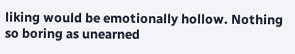liking would be emotionally hollow. Nothing so boring as unearned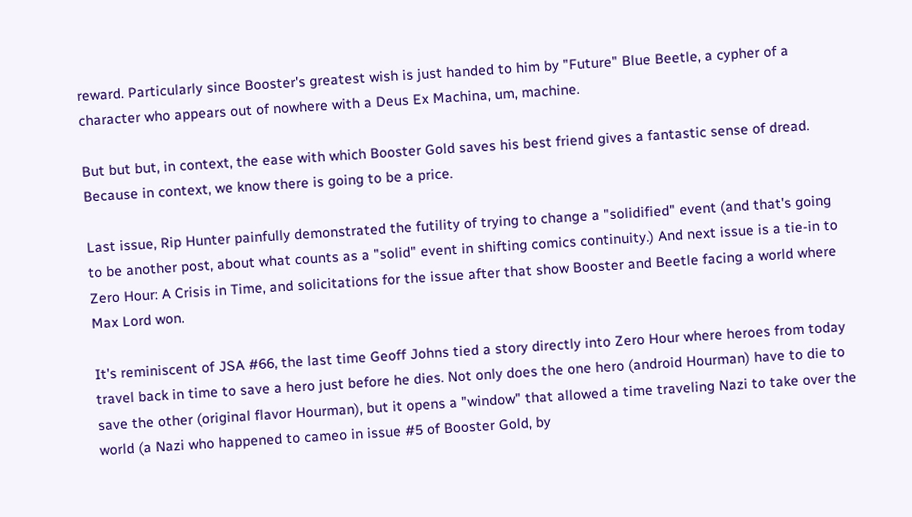reward. Particularly since Booster's greatest wish is just handed to him by "Future" Blue Beetle, a cypher of a character who appears out of nowhere with a Deus Ex Machina, um, machine.

But but but, in context, the ease with which Booster Gold saves his best friend gives a fantastic sense of dread. Because in context, we know there is going to be a price.

Last issue, Rip Hunter painfully demonstrated the futility of trying to change a "solidified" event (and that's going to be another post, about what counts as a "solid" event in shifting comics continuity.) And next issue is a tie-in to Zero Hour: A Crisis in Time, and solicitations for the issue after that show Booster and Beetle facing a world where Max Lord won.

It's reminiscent of JSA #66, the last time Geoff Johns tied a story directly into Zero Hour where heroes from today travel back in time to save a hero just before he dies. Not only does the one hero (android Hourman) have to die to save the other (original flavor Hourman), but it opens a "window" that allowed a time traveling Nazi to take over the world (a Nazi who happened to cameo in issue #5 of Booster Gold, by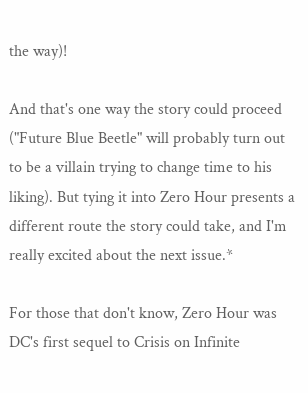the way)!

And that's one way the story could proceed ("Future Blue Beetle" will probably turn out to be a villain trying to change time to his liking). But tying it into Zero Hour presents a different route the story could take, and I'm really excited about the next issue.*

For those that don't know, Zero Hour was DC's first sequel to Crisis on Infinite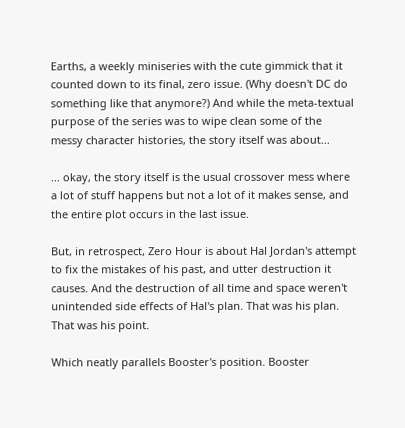Earths, a weekly miniseries with the cute gimmick that it counted down to its final, zero issue. (Why doesn't DC do something like that anymore?) And while the meta-textual purpose of the series was to wipe clean some of the messy character histories, the story itself was about...

... okay, the story itself is the usual crossover mess where a lot of stuff happens but not a lot of it makes sense, and the entire plot occurs in the last issue.

But, in retrospect, Zero Hour is about Hal Jordan's attempt to fix the mistakes of his past, and utter destruction it causes. And the destruction of all time and space weren't unintended side effects of Hal's plan. That was his plan. That was his point.

Which neatly parallels Booster's position. Booster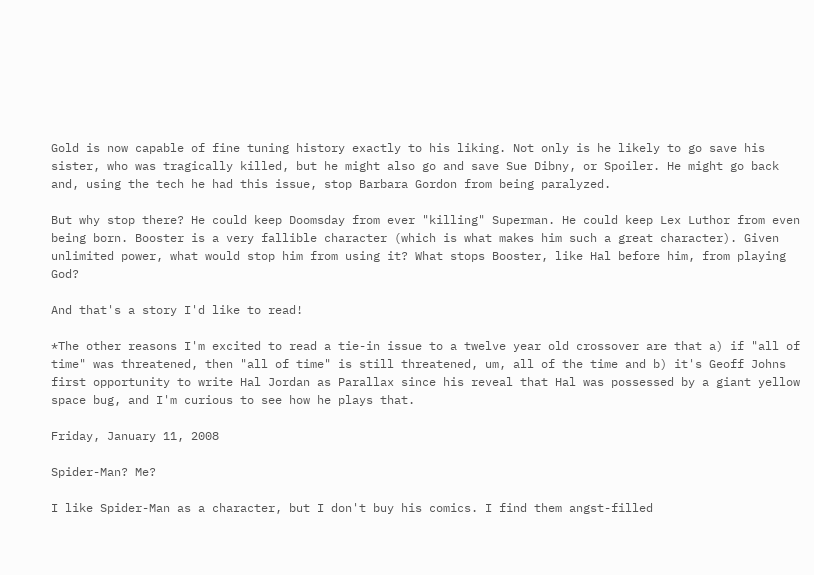Gold is now capable of fine tuning history exactly to his liking. Not only is he likely to go save his sister, who was tragically killed, but he might also go and save Sue Dibny, or Spoiler. He might go back and, using the tech he had this issue, stop Barbara Gordon from being paralyzed.

But why stop there? He could keep Doomsday from ever "killing" Superman. He could keep Lex Luthor from even being born. Booster is a very fallible character (which is what makes him such a great character). Given unlimited power, what would stop him from using it? What stops Booster, like Hal before him, from playing God?

And that's a story I'd like to read!

*The other reasons I'm excited to read a tie-in issue to a twelve year old crossover are that a) if "all of time" was threatened, then "all of time" is still threatened, um, all of the time and b) it's Geoff Johns first opportunity to write Hal Jordan as Parallax since his reveal that Hal was possessed by a giant yellow space bug, and I'm curious to see how he plays that.

Friday, January 11, 2008

Spider-Man? Me?

I like Spider-Man as a character, but I don't buy his comics. I find them angst-filled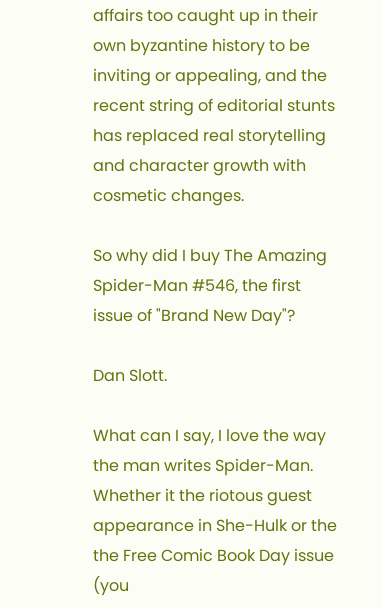affairs too caught up in their own byzantine history to be inviting or appealing, and the recent string of editorial stunts has replaced real storytelling and character growth with cosmetic changes.

So why did I buy The Amazing Spider-Man #546, the first issue of "Brand New Day"?

Dan Slott.

What can I say, I love the way the man writes Spider-Man. Whether it the riotous guest appearance in She-Hulk or the the Free Comic Book Day issue (you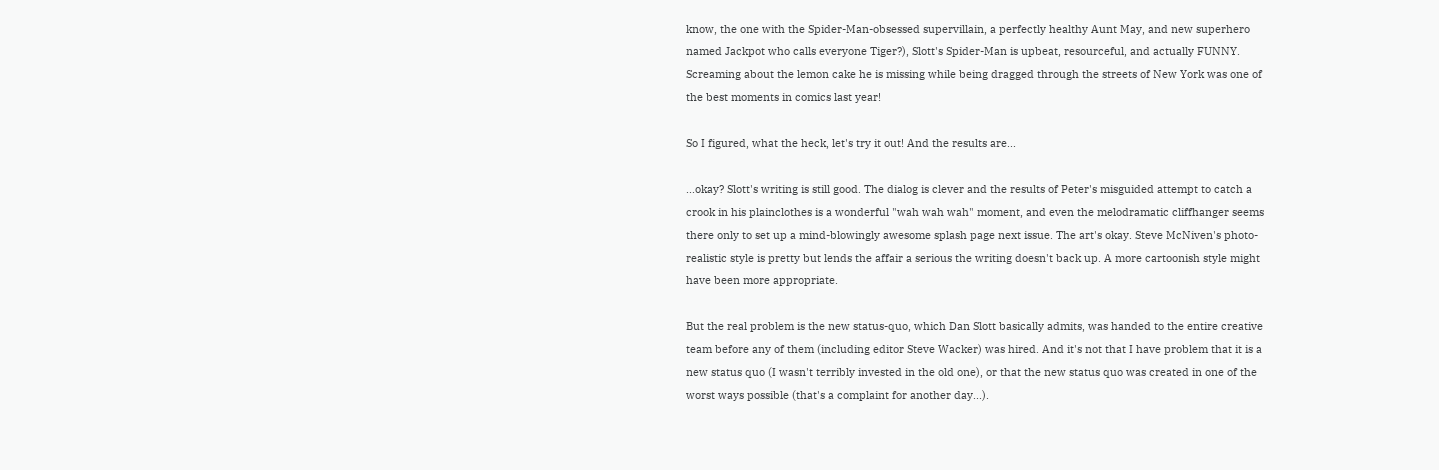know, the one with the Spider-Man-obsessed supervillain, a perfectly healthy Aunt May, and new superhero named Jackpot who calls everyone Tiger?), Slott's Spider-Man is upbeat, resourceful, and actually FUNNY. Screaming about the lemon cake he is missing while being dragged through the streets of New York was one of the best moments in comics last year!

So I figured, what the heck, let's try it out! And the results are...

...okay? Slott's writing is still good. The dialog is clever and the results of Peter's misguided attempt to catch a crook in his plainclothes is a wonderful "wah wah wah" moment, and even the melodramatic cliffhanger seems there only to set up a mind-blowingly awesome splash page next issue. The art's okay. Steve McNiven's photo-realistic style is pretty but lends the affair a serious the writing doesn't back up. A more cartoonish style might have been more appropriate.

But the real problem is the new status-quo, which Dan Slott basically admits, was handed to the entire creative team before any of them (including editor Steve Wacker) was hired. And it's not that I have problem that it is a new status quo (I wasn't terribly invested in the old one), or that the new status quo was created in one of the worst ways possible (that's a complaint for another day...).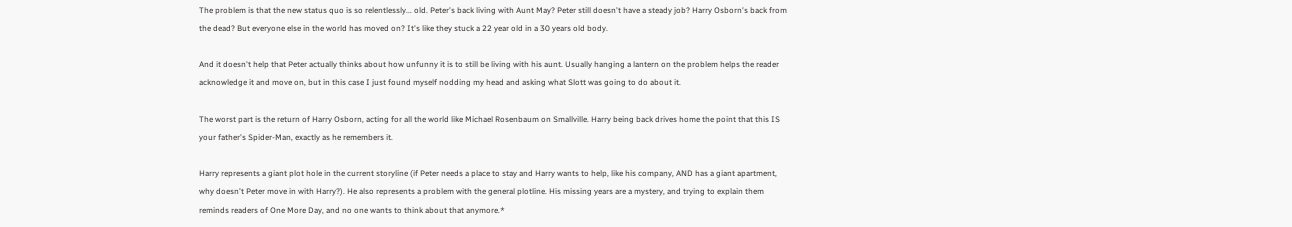The problem is that the new status quo is so relentlessly... old. Peter's back living with Aunt May? Peter still doesn't have a steady job? Harry Osborn's back from the dead? But everyone else in the world has moved on? It's like they stuck a 22 year old in a 30 years old body.

And it doesn't help that Peter actually thinks about how unfunny it is to still be living with his aunt. Usually hanging a lantern on the problem helps the reader acknowledge it and move on, but in this case I just found myself nodding my head and asking what Slott was going to do about it.

The worst part is the return of Harry Osborn, acting for all the world like Michael Rosenbaum on Smallville. Harry being back drives home the point that this IS your father's Spider-Man, exactly as he remembers it.

Harry represents a giant plot hole in the current storyline (if Peter needs a place to stay and Harry wants to help, like his company, AND has a giant apartment, why doesn't Peter move in with Harry?). He also represents a problem with the general plotline. His missing years are a mystery, and trying to explain them reminds readers of One More Day, and no one wants to think about that anymore.*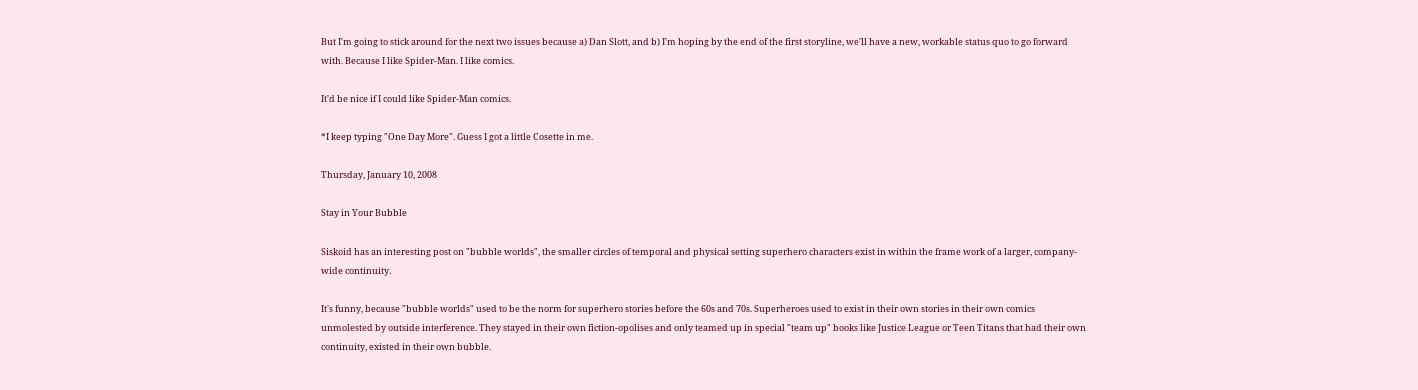But I'm going to stick around for the next two issues because a) Dan Slott, and b) I'm hoping by the end of the first storyline, we'll have a new, workable status quo to go forward with. Because I like Spider-Man. I like comics.

It'd be nice if I could like Spider-Man comics.

*I keep typing "One Day More". Guess I got a little Cosette in me.

Thursday, January 10, 2008

Stay in Your Bubble

Siskoid has an interesting post on "bubble worlds", the smaller circles of temporal and physical setting superhero characters exist in within the frame work of a larger, company-wide continuity.

It's funny, because "bubble worlds" used to be the norm for superhero stories before the 60s and 70s. Superheroes used to exist in their own stories in their own comics unmolested by outside interference. They stayed in their own fiction-opolises and only teamed up in special "team up" books like Justice League or Teen Titans that had their own continuity, existed in their own bubble.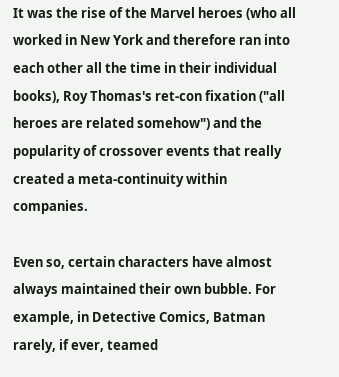It was the rise of the Marvel heroes (who all worked in New York and therefore ran into each other all the time in their individual books), Roy Thomas's ret-con fixation ("all heroes are related somehow") and the popularity of crossover events that really created a meta-continuity within companies.

Even so, certain characters have almost always maintained their own bubble. For example, in Detective Comics, Batman rarely, if ever, teamed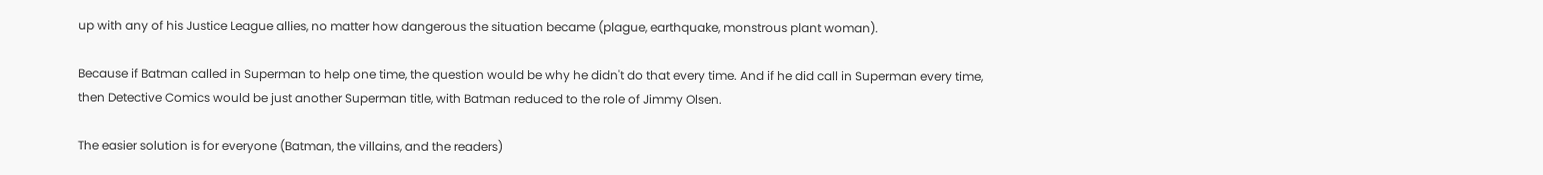up with any of his Justice League allies, no matter how dangerous the situation became (plague, earthquake, monstrous plant woman).

Because if Batman called in Superman to help one time, the question would be why he didn't do that every time. And if he did call in Superman every time, then Detective Comics would be just another Superman title, with Batman reduced to the role of Jimmy Olsen.

The easier solution is for everyone (Batman, the villains, and the readers)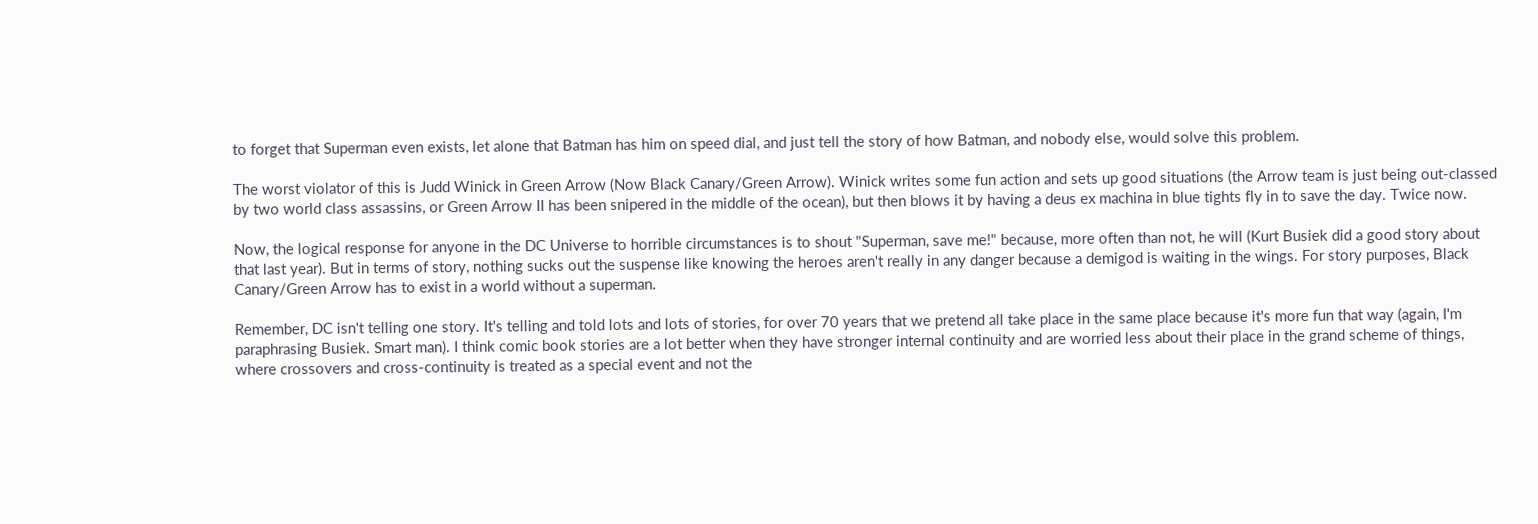to forget that Superman even exists, let alone that Batman has him on speed dial, and just tell the story of how Batman, and nobody else, would solve this problem.

The worst violator of this is Judd Winick in Green Arrow (Now Black Canary/Green Arrow). Winick writes some fun action and sets up good situations (the Arrow team is just being out-classed by two world class assassins, or Green Arrow II has been snipered in the middle of the ocean), but then blows it by having a deus ex machina in blue tights fly in to save the day. Twice now.

Now, the logical response for anyone in the DC Universe to horrible circumstances is to shout "Superman, save me!" because, more often than not, he will (Kurt Busiek did a good story about that last year). But in terms of story, nothing sucks out the suspense like knowing the heroes aren't really in any danger because a demigod is waiting in the wings. For story purposes, Black Canary/Green Arrow has to exist in a world without a superman.

Remember, DC isn't telling one story. It's telling and told lots and lots of stories, for over 70 years that we pretend all take place in the same place because it's more fun that way (again, I'm paraphrasing Busiek. Smart man). I think comic book stories are a lot better when they have stronger internal continuity and are worried less about their place in the grand scheme of things, where crossovers and cross-continuity is treated as a special event and not the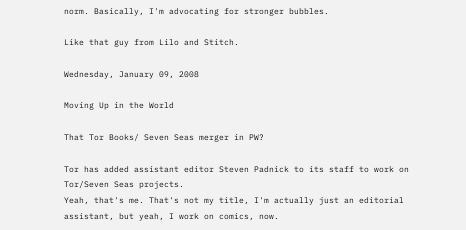norm. Basically, I'm advocating for stronger bubbles.

Like that guy from Lilo and Stitch.

Wednesday, January 09, 2008

Moving Up in the World

That Tor Books/ Seven Seas merger in PW?

Tor has added assistant editor Steven Padnick to its staff to work on Tor/Seven Seas projects.
Yeah, that's me. That's not my title, I'm actually just an editorial assistant, but yeah, I work on comics, now.